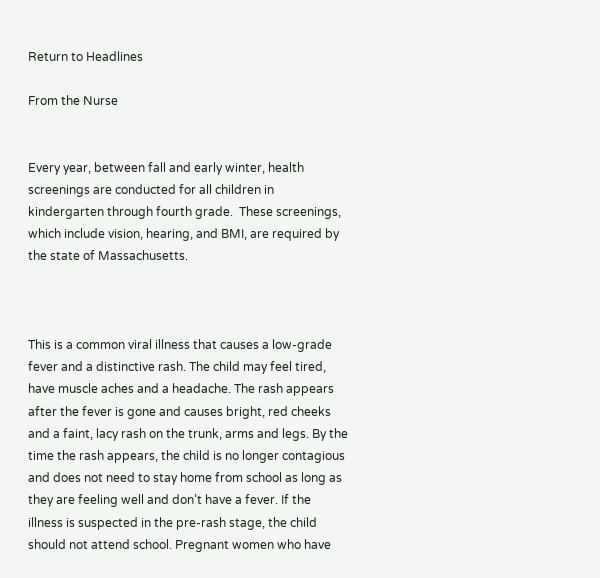Return to Headlines

From the Nurse


Every year, between fall and early winter, health screenings are conducted for all children in kindergarten through fourth grade.  These screenings, which include vision, hearing, and BMI, are required by the state of Massachusetts.



This is a common viral illness that causes a low-grade fever and a distinctive rash. The child may feel tired, have muscle aches and a headache. The rash appears after the fever is gone and causes bright, red cheeks and a faint, lacy rash on the trunk, arms and legs. By the time the rash appears, the child is no longer contagious and does not need to stay home from school as long as they are feeling well and don’t have a fever. If the illness is suspected in the pre-rash stage, the child should not attend school. Pregnant women who have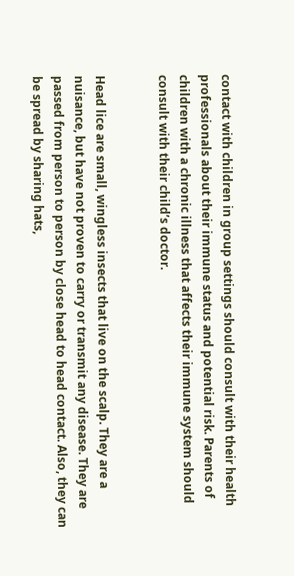contact with children in group settings should consult with their health professionals about their immune status and potential risk. Parents of children with a chronic illness that affects their immune system should consult with their child’s doctor.


Head lice are small, wingless insects that live on the scalp. They are a nuisance, but have not proven to carry or transmit any disease. They are passed from person to person by close head to head contact. Also, they can be spread by sharing hats,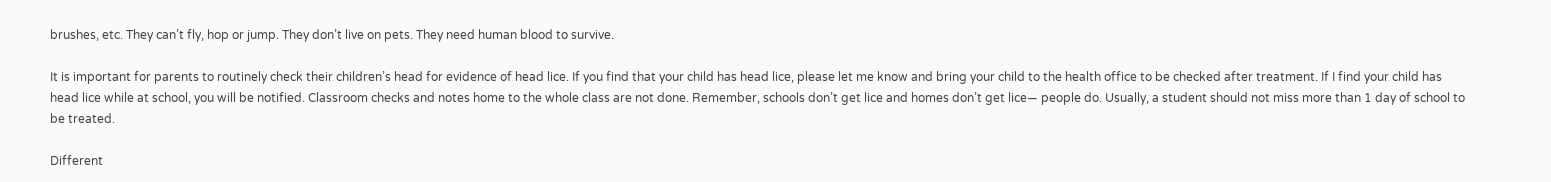brushes, etc. They can’t fly, hop or jump. They don’t live on pets. They need human blood to survive.

It is important for parents to routinely check their children’s head for evidence of head lice. If you find that your child has head lice, please let me know and bring your child to the health office to be checked after treatment. If I find your child has head lice while at school, you will be notified. Classroom checks and notes home to the whole class are not done. Remember, schools don’t get lice and homes don’t get lice— people do. Usually, a student should not miss more than 1 day of school to be treated.

Different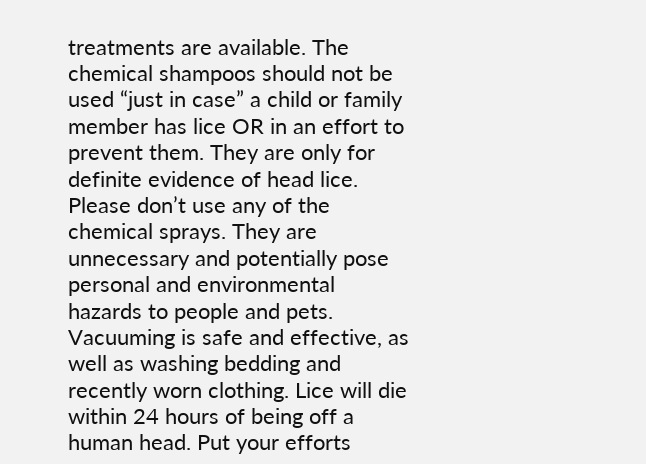treatments are available. The chemical shampoos should not be used “just in case” a child or family member has lice OR in an effort to prevent them. They are only for definite evidence of head lice. Please don’t use any of the chemical sprays. They are unnecessary and potentially pose personal and environmental hazards to people and pets. Vacuuming is safe and effective, as well as washing bedding and recently worn clothing. Lice will die within 24 hours of being off a human head. Put your efforts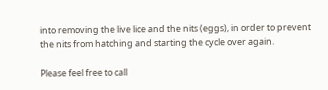into removing the live lice and the nits (eggs), in order to prevent the nits from hatching and starting the cycle over again.

Please feel free to call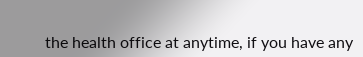the health office at anytime, if you have any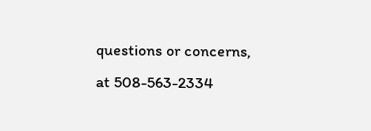questions or concerns, at 508-563-2334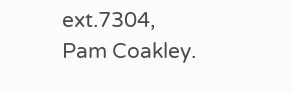ext.7304, Pam Coakley.